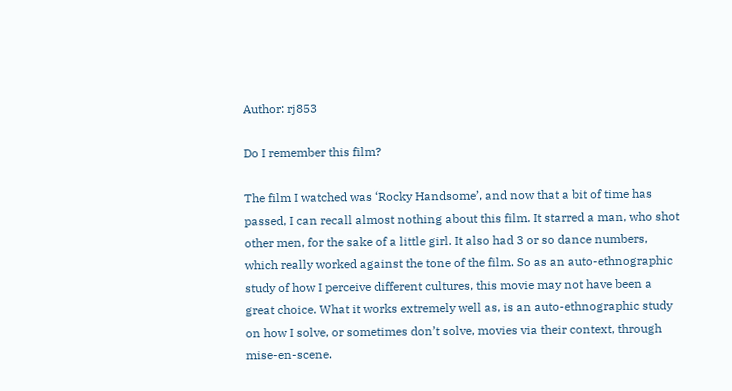Author: rj853

Do I remember this film?

The film I watched was ‘Rocky Handsome’, and now that a bit of time has passed, I can recall almost nothing about this film. It starred a man, who shot other men, for the sake of a little girl. It also had 3 or so dance numbers, which really worked against the tone of the film. So as an auto-ethnographic study of how I perceive different cultures, this movie may not have been a great choice. What it works extremely well as, is an auto-ethnographic study on how I solve, or sometimes don’t solve, movies via their context, through mise-en-scene.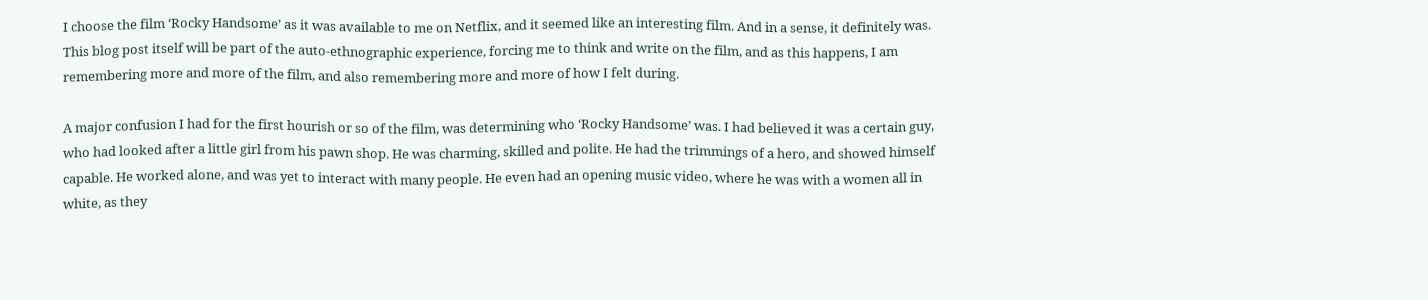I choose the film ‘Rocky Handsome’ as it was available to me on Netflix, and it seemed like an interesting film. And in a sense, it definitely was. This blog post itself will be part of the auto-ethnographic experience, forcing me to think and write on the film, and as this happens, I am remembering more and more of the film, and also remembering more and more of how I felt during.

A major confusion I had for the first hourish or so of the film, was determining who ‘Rocky Handsome’ was. I had believed it was a certain guy, who had looked after a little girl from his pawn shop. He was charming, skilled and polite. He had the trimmings of a hero, and showed himself capable. He worked alone, and was yet to interact with many people. He even had an opening music video, where he was with a women all in white, as they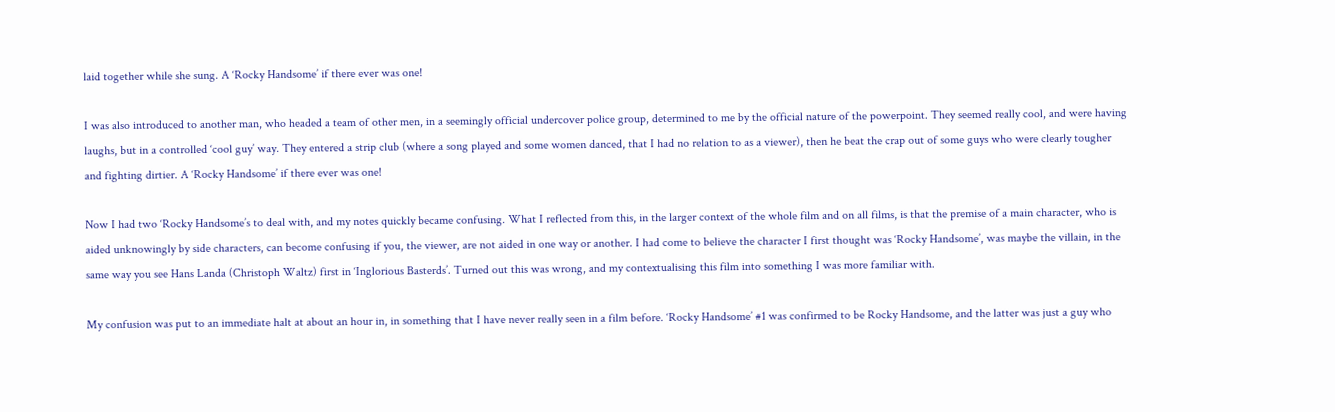laid together while she sung. A ‘Rocky Handsome’ if there ever was one!

I was also introduced to another man, who headed a team of other men, in a seemingly official undercover police group, determined to me by the official nature of the powerpoint. They seemed really cool, and were having laughs, but in a controlled ‘cool guy’ way. They entered a strip club (where a song played and some women danced, that I had no relation to as a viewer), then he beat the crap out of some guys who were clearly tougher and fighting dirtier. A ‘Rocky Handsome’ if there ever was one!

Now I had two ‘Rocky Handsome’s to deal with, and my notes quickly became confusing. What I reflected from this, in the larger context of the whole film and on all films, is that the premise of a main character, who is aided unknowingly by side characters, can become confusing if you, the viewer, are not aided in one way or another. I had come to believe the character I first thought was ‘Rocky Handsome’, was maybe the villain, in the same way you see Hans Landa (Christoph Waltz) first in ‘Inglorious Basterds’. Turned out this was wrong, and my contextualising this film into something I was more familiar with.

My confusion was put to an immediate halt at about an hour in, in something that I have never really seen in a film before. ‘Rocky Handsome’ #1 was confirmed to be Rocky Handsome, and the latter was just a guy who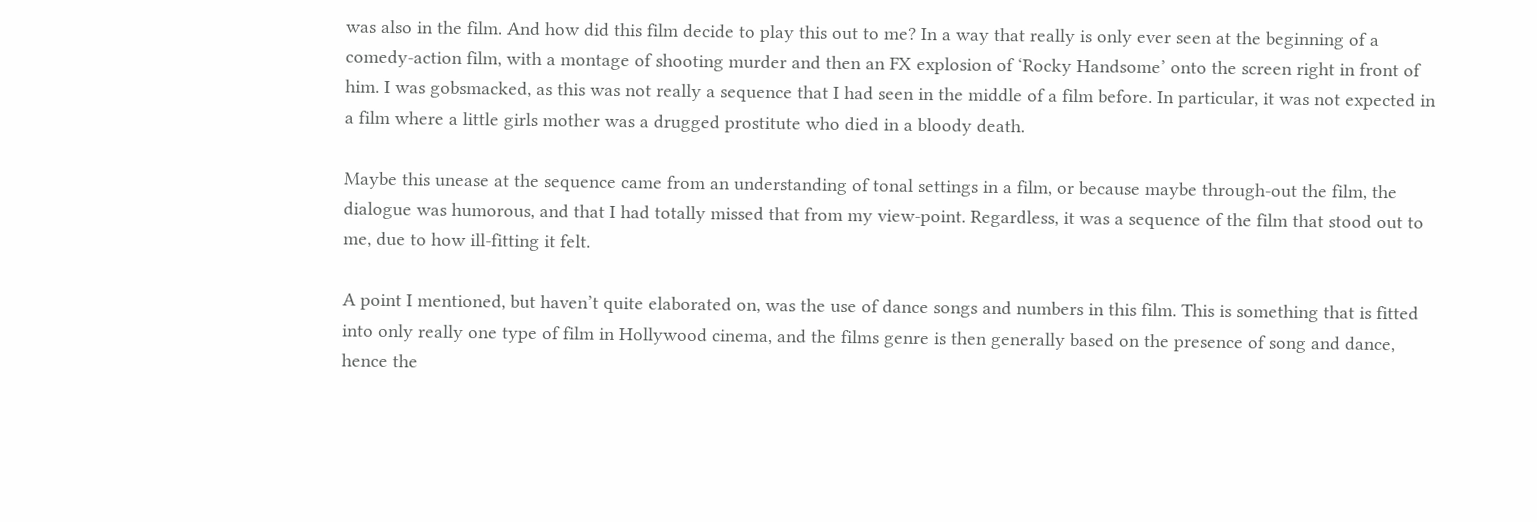was also in the film. And how did this film decide to play this out to me? In a way that really is only ever seen at the beginning of a comedy-action film, with a montage of shooting murder and then an FX explosion of ‘Rocky Handsome’ onto the screen right in front of him. I was gobsmacked, as this was not really a sequence that I had seen in the middle of a film before. In particular, it was not expected in a film where a little girls mother was a drugged prostitute who died in a bloody death.

Maybe this unease at the sequence came from an understanding of tonal settings in a film, or because maybe through-out the film, the dialogue was humorous, and that I had totally missed that from my view-point. Regardless, it was a sequence of the film that stood out to me, due to how ill-fitting it felt.

A point I mentioned, but haven’t quite elaborated on, was the use of dance songs and numbers in this film. This is something that is fitted into only really one type of film in Hollywood cinema, and the films genre is then generally based on the presence of song and dance, hence the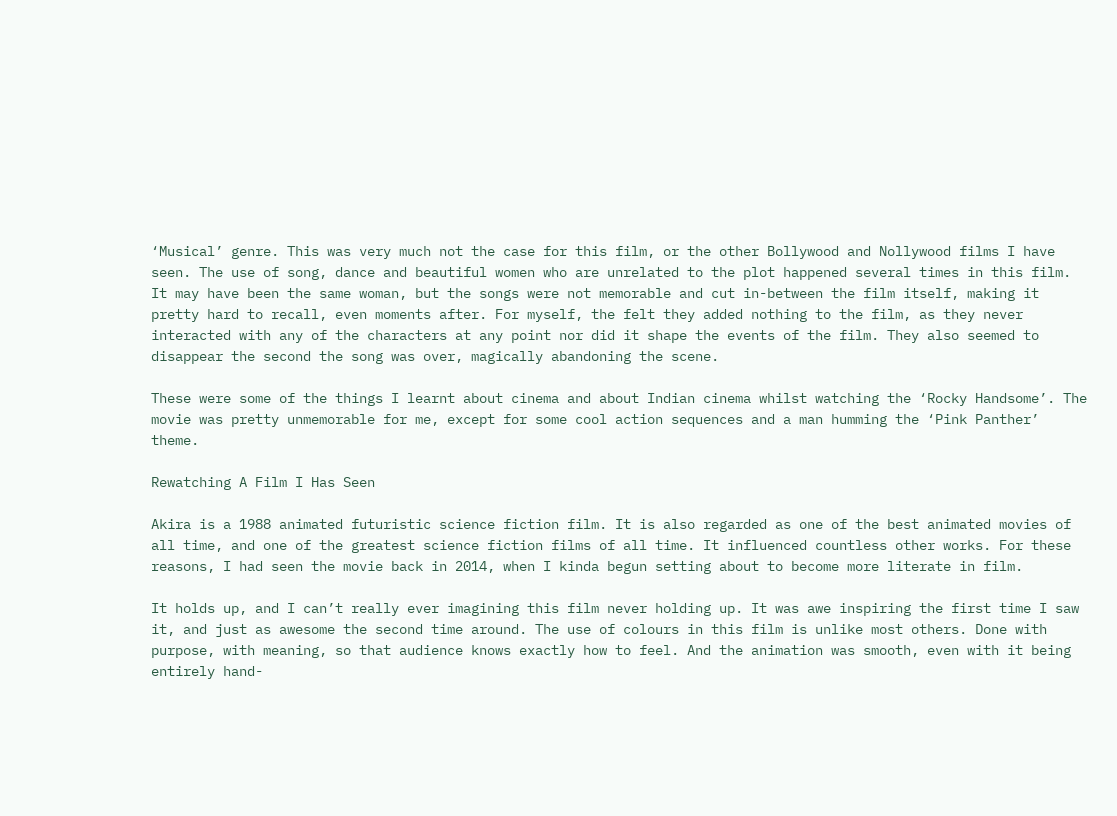‘Musical’ genre. This was very much not the case for this film, or the other Bollywood and Nollywood films I have seen. The use of song, dance and beautiful women who are unrelated to the plot happened several times in this film. It may have been the same woman, but the songs were not memorable and cut in-between the film itself, making it pretty hard to recall, even moments after. For myself, the felt they added nothing to the film, as they never interacted with any of the characters at any point nor did it shape the events of the film. They also seemed to disappear the second the song was over, magically abandoning the scene.

These were some of the things I learnt about cinema and about Indian cinema whilst watching the ‘Rocky Handsome’. The movie was pretty unmemorable for me, except for some cool action sequences and a man humming the ‘Pink Panther’ theme.

Rewatching A Film I Has Seen

Akira is a 1988 animated futuristic science fiction film. It is also regarded as one of the best animated movies of all time, and one of the greatest science fiction films of all time. It influenced countless other works. For these reasons, I had seen the movie back in 2014, when I kinda begun setting about to become more literate in film.

It holds up, and I can’t really ever imagining this film never holding up. It was awe inspiring the first time I saw it, and just as awesome the second time around. The use of colours in this film is unlike most others. Done with purpose, with meaning, so that audience knows exactly how to feel. And the animation was smooth, even with it being entirely hand-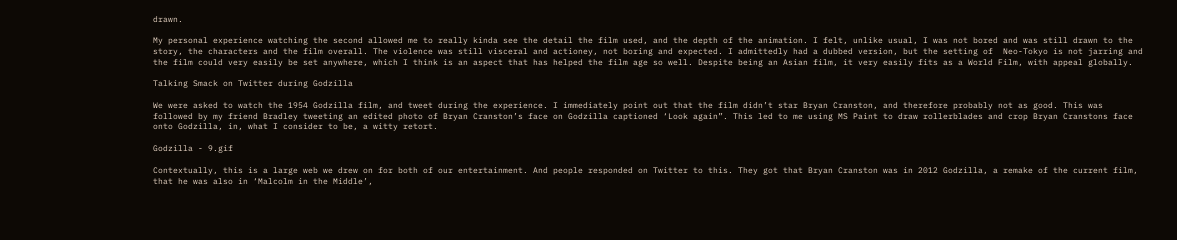drawn.

My personal experience watching the second allowed me to really kinda see the detail the film used, and the depth of the animation. I felt, unlike usual, I was not bored and was still drawn to the story, the characters and the film overall. The violence was still visceral and actioney, not boring and expected. I admittedly had a dubbed version, but the setting of  Neo-Tokyo is not jarring and the film could very easily be set anywhere, which I think is an aspect that has helped the film age so well. Despite being an Asian film, it very easily fits as a World Film, with appeal globally.

Talking Smack on Twitter during Godzilla

We were asked to watch the 1954 Godzilla film, and tweet during the experience. I immediately point out that the film didn’t star Bryan Cranston, and therefore probably not as good. This was followed by my friend Bradley tweeting an edited photo of Bryan Cranston’s face on Godzilla captioned ‘Look again”. This led to me using MS Paint to draw rollerblades and crop Bryan Cranstons face onto Godzilla, in, what I consider to be, a witty retort.

Godzilla - 9.gif

Contextually, this is a large web we drew on for both of our entertainment. And people responded on Twitter to this. They got that Bryan Cranston was in 2012 Godzilla, a remake of the current film, that he was also in ‘Malcolm in the Middle’,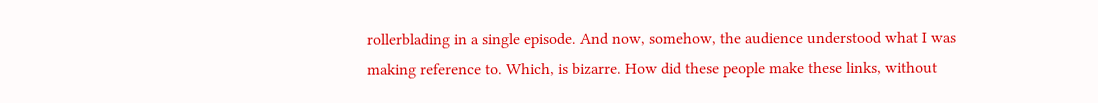rollerblading in a single episode. And now, somehow, the audience understood what I was making reference to. Which, is bizarre. How did these people make these links, without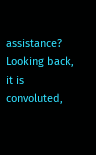assistance? Looking back, it is convoluted,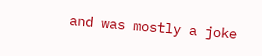and was mostly a joke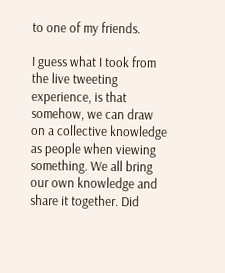to one of my friends.

I guess what I took from the live tweeting experience, is that somehow, we can draw on a collective knowledge as people when viewing something. We all bring our own knowledge and share it together. Did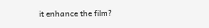it enhance the film?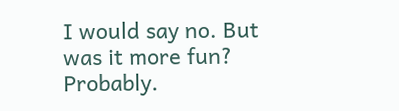I would say no. But was it more fun? Probably.